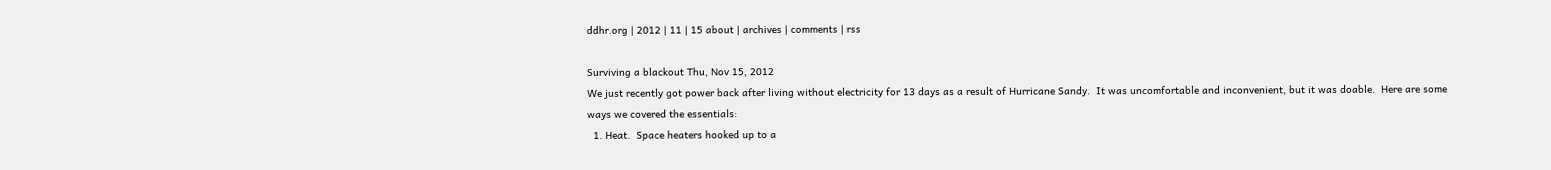ddhr.org | 2012 | 11 | 15 about | archives | comments | rss

Surviving a blackout Thu, Nov 15, 2012
We just recently got power back after living without electricity for 13 days as a result of Hurricane Sandy.  It was uncomfortable and inconvenient, but it was doable.  Here are some ways we covered the essentials:
  1. Heat.  Space heaters hooked up to a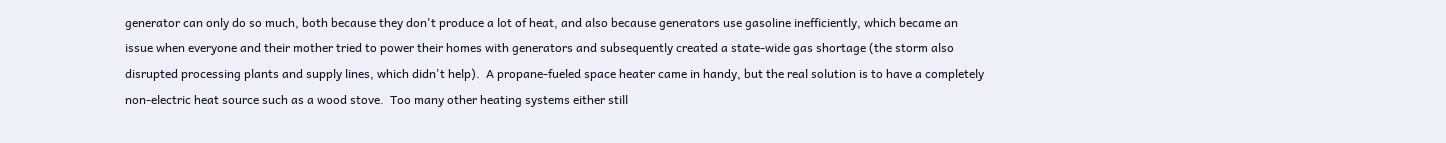generator can only do so much, both because they don't produce a lot of heat, and also because generators use gasoline inefficiently, which became an issue when everyone and their mother tried to power their homes with generators and subsequently created a state-wide gas shortage (the storm also disrupted processing plants and supply lines, which didn't help).  A propane-fueled space heater came in handy, but the real solution is to have a completely non-electric heat source such as a wood stove.  Too many other heating systems either still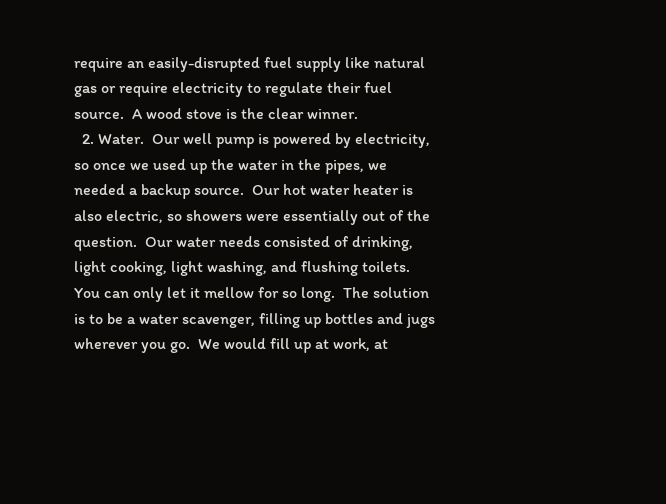require an easily-disrupted fuel supply like natural gas or require electricity to regulate their fuel source.  A wood stove is the clear winner.
  2. Water.  Our well pump is powered by electricity, so once we used up the water in the pipes, we needed a backup source.  Our hot water heater is also electric, so showers were essentially out of the question.  Our water needs consisted of drinking, light cooking, light washing, and flushing toilets.  You can only let it mellow for so long.  The solution is to be a water scavenger, filling up bottles and jugs wherever you go.  We would fill up at work, at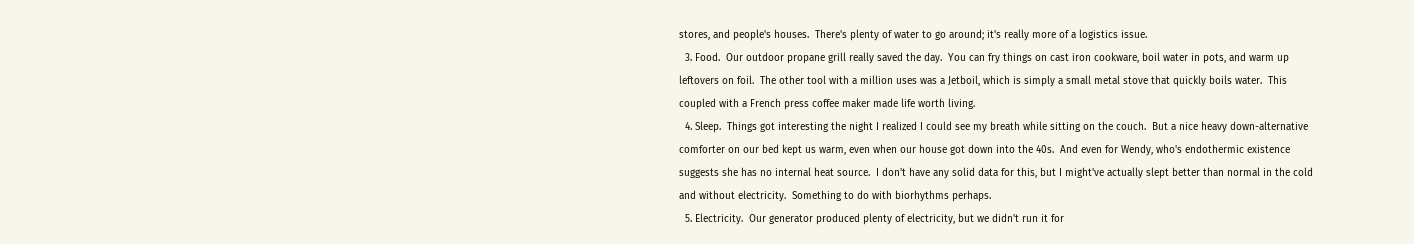stores, and people's houses.  There's plenty of water to go around; it's really more of a logistics issue.
  3. Food.  Our outdoor propane grill really saved the day.  You can fry things on cast iron cookware, boil water in pots, and warm up leftovers on foil.  The other tool with a million uses was a Jetboil, which is simply a small metal stove that quickly boils water.  This coupled with a French press coffee maker made life worth living.
  4. Sleep.  Things got interesting the night I realized I could see my breath while sitting on the couch.  But a nice heavy down-alternative comforter on our bed kept us warm, even when our house got down into the 40s.  And even for Wendy, who's endothermic existence suggests she has no internal heat source.  I don't have any solid data for this, but I might've actually slept better than normal in the cold and without electricity.  Something to do with biorhythms perhaps.
  5. Electricity.  Our generator produced plenty of electricity, but we didn't run it for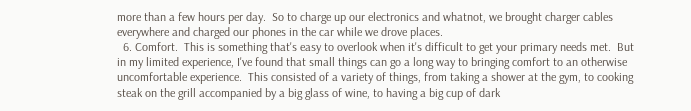more than a few hours per day.  So to charge up our electronics and whatnot, we brought charger cables everywhere and charged our phones in the car while we drove places.
  6. Comfort.  This is something that's easy to overlook when it's difficult to get your primary needs met.  But in my limited experience, I've found that small things can go a long way to bringing comfort to an otherwise uncomfortable experience.  This consisted of a variety of things, from taking a shower at the gym, to cooking steak on the grill accompanied by a big glass of wine, to having a big cup of dark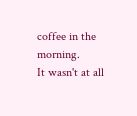coffee in the morning.
It wasn't at all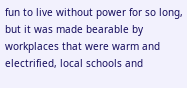fun to live without power for so long, but it was made bearable by workplaces that were warm and electrified, local schools and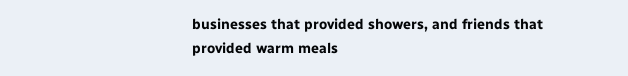businesses that provided showers, and friends that provided warm meals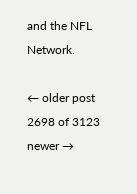and the NFL Network.

← older post 2698 of 3123 newer →